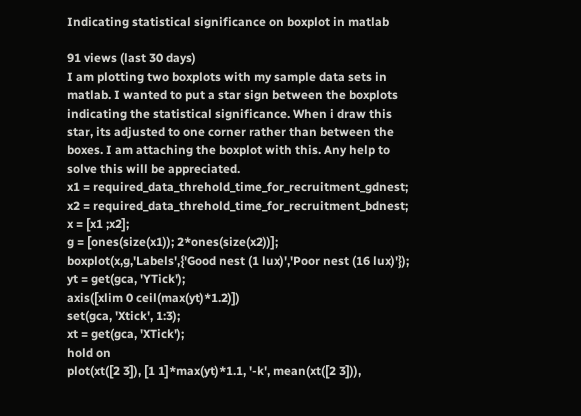Indicating statistical significance on boxplot in matlab

91 views (last 30 days)
I am plotting two boxplots with my sample data sets in matlab. I wanted to put a star sign between the boxplots indicating the statistical significance. When i draw this star, its adjusted to one corner rather than between the boxes. I am attaching the boxplot with this. Any help to solve this will be appreciated.
x1 = required_data_threhold_time_for_recruitment_gdnest;
x2 = required_data_threhold_time_for_recruitment_bdnest;
x = [x1 ;x2];
g = [ones(size(x1)); 2*ones(size(x2))];
boxplot(x,g,'Labels',{'Good nest (1 lux)','Poor nest (16 lux)'});
yt = get(gca, 'YTick');
axis([xlim 0 ceil(max(yt)*1.2)])
set(gca, 'Xtick', 1:3);
xt = get(gca, 'XTick');
hold on
plot(xt([2 3]), [1 1]*max(yt)*1.1, '-k', mean(xt([2 3])),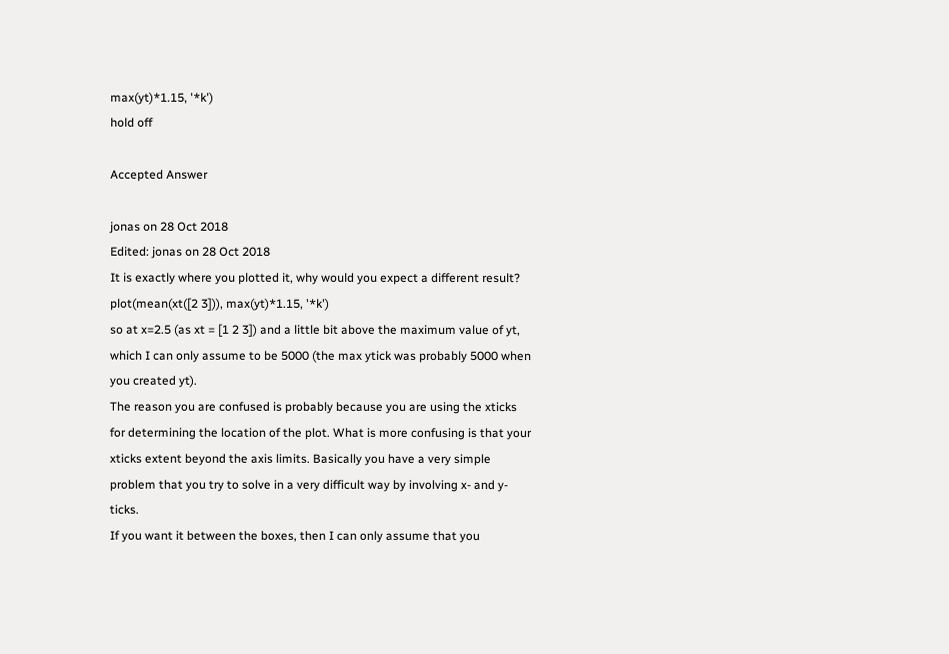max(yt)*1.15, '*k')
hold off

Accepted Answer

jonas on 28 Oct 2018
Edited: jonas on 28 Oct 2018
It is exactly where you plotted it, why would you expect a different result?
plot(mean(xt([2 3])), max(yt)*1.15, '*k')
so at x=2.5 (as xt = [1 2 3]) and a little bit above the maximum value of yt, which I can only assume to be 5000 (the max ytick was probably 5000 when you created yt).
The reason you are confused is probably because you are using the xticks for determining the location of the plot. What is more confusing is that your xticks extent beyond the axis limits. Basically you have a very simple problem that you try to solve in a very difficult way by involving x- and y-ticks.
If you want it between the boxes, then I can only assume that you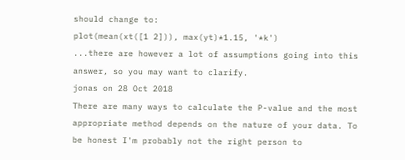should change to:
plot(mean(xt([1 2])), max(yt)*1.15, '*k')
...there are however a lot of assumptions going into this answer, so you may want to clarify.
jonas on 28 Oct 2018
There are many ways to calculate the P-value and the most appropriate method depends on the nature of your data. To be honest I'm probably not the right person to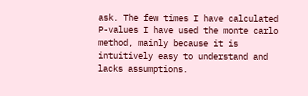ask. The few times I have calculated P-values I have used the monte carlo method, mainly because it is intuitively easy to understand and lacks assumptions.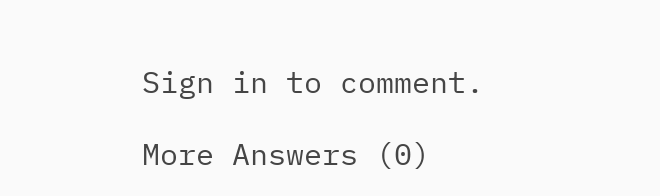Sign in to comment.

More Answers (0)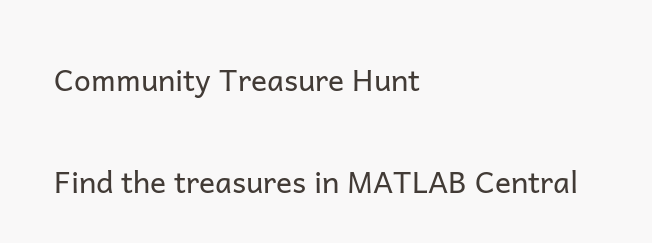Community Treasure Hunt

Find the treasures in MATLAB Central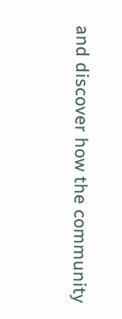and discover how the community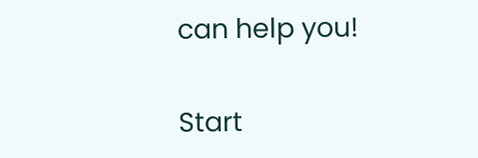can help you!

Start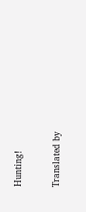Hunting!

Translated by